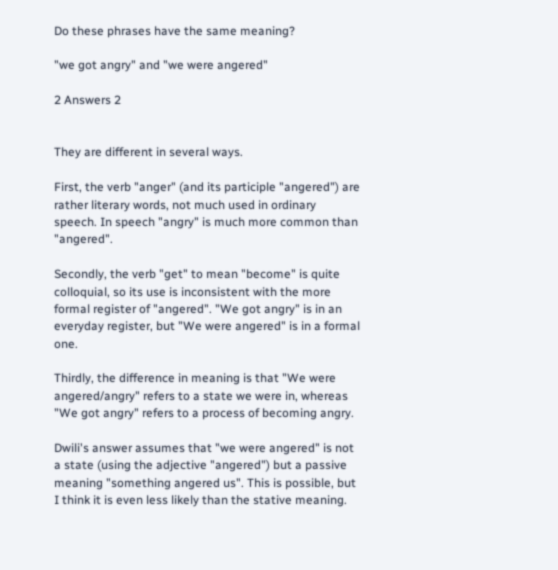Do these phrases have the same meaning?

"we got angry" and "we were angered"

2 Answers 2


They are different in several ways.

First, the verb "anger" (and its participle "angered") are rather literary words, not much used in ordinary speech. In speech "angry" is much more common than "angered".

Secondly, the verb "get" to mean "become" is quite colloquial, so its use is inconsistent with the more formal register of "angered". "We got angry" is in an everyday register, but "We were angered" is in a formal one.

Thirdly, the difference in meaning is that "We were angered/angry" refers to a state we were in, whereas "We got angry" refers to a process of becoming angry.

Dwili's answer assumes that "we were angered" is not a state (using the adjective "angered") but a passive meaning "something angered us". This is possible, but I think it is even less likely than the stative meaning.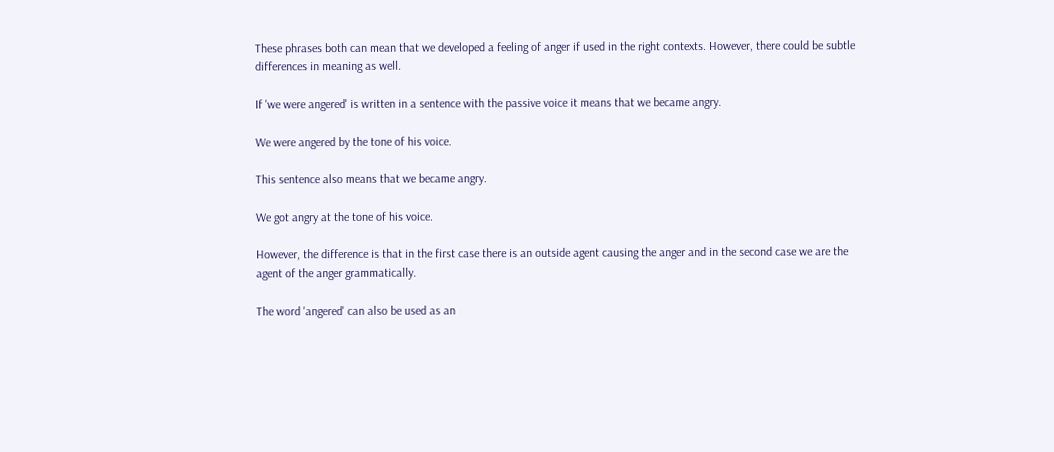These phrases both can mean that we developed a feeling of anger if used in the right contexts. However, there could be subtle differences in meaning as well.

If 'we were angered' is written in a sentence with the passive voice it means that we became angry.

We were angered by the tone of his voice.

This sentence also means that we became angry.

We got angry at the tone of his voice.

However, the difference is that in the first case there is an outside agent causing the anger and in the second case we are the agent of the anger grammatically.

The word 'angered' can also be used as an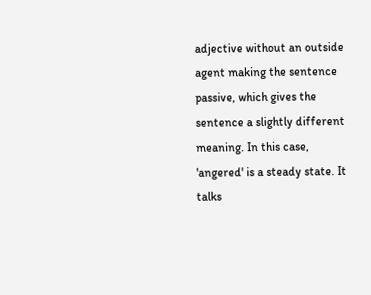adjective without an outside agent making the sentence passive, which gives the sentence a slightly different meaning. In this case, 'angered' is a steady state. It talks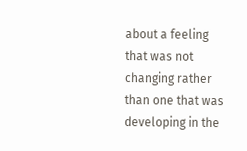about a feeling that was not changing rather than one that was developing in the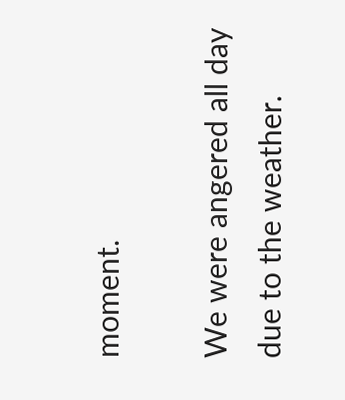moment.

We were angered all day due to the weather.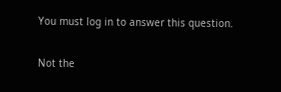You must log in to answer this question.

Not the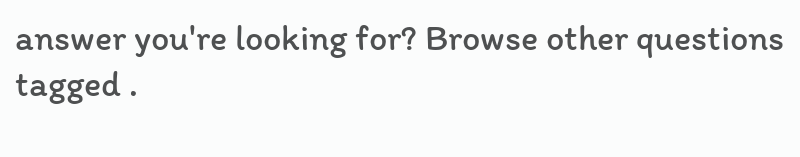answer you're looking for? Browse other questions tagged .